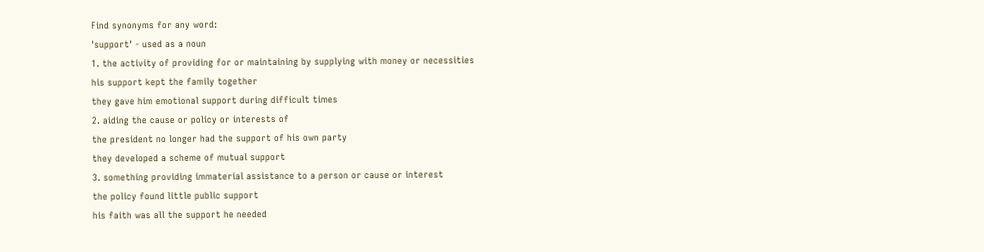Find synonyms for any word:
'support' - used as a noun
1. the activity of providing for or maintaining by supplying with money or necessities
his support kept the family together
they gave him emotional support during difficult times
2. aiding the cause or policy or interests of
the president no longer had the support of his own party
they developed a scheme of mutual support
3. something providing immaterial assistance to a person or cause or interest
the policy found little public support
his faith was all the support he needed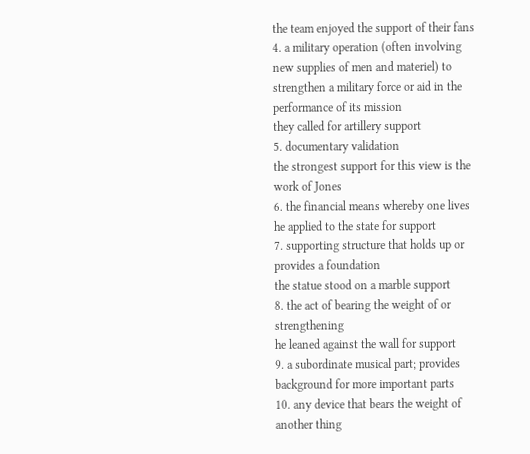the team enjoyed the support of their fans
4. a military operation (often involving new supplies of men and materiel) to strengthen a military force or aid in the performance of its mission
they called for artillery support
5. documentary validation
the strongest support for this view is the work of Jones
6. the financial means whereby one lives
he applied to the state for support
7. supporting structure that holds up or provides a foundation
the statue stood on a marble support
8. the act of bearing the weight of or strengthening
he leaned against the wall for support
9. a subordinate musical part; provides background for more important parts
10. any device that bears the weight of another thing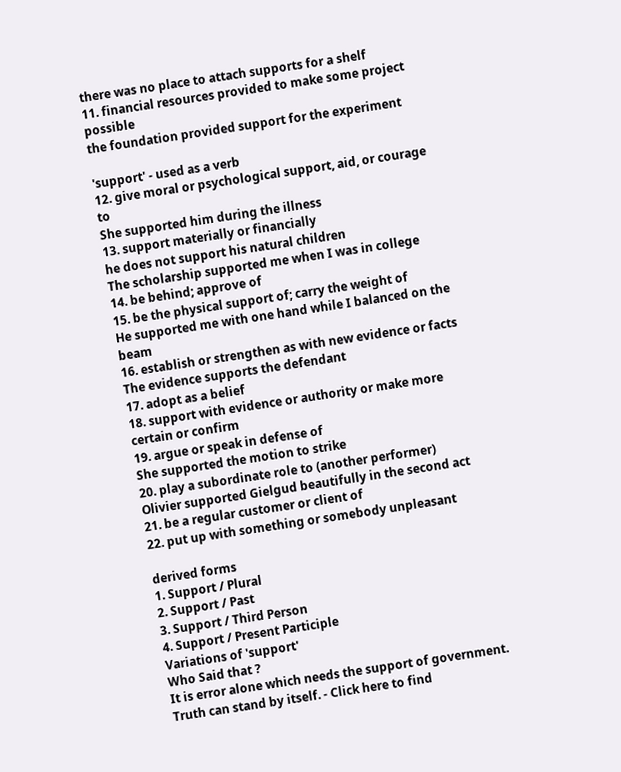there was no place to attach supports for a shelf
11. financial resources provided to make some project possible
the foundation provided support for the experiment

'support' - used as a verb
12. give moral or psychological support, aid, or courage to
She supported him during the illness
13. support materially or financially
he does not support his natural children
The scholarship supported me when I was in college
14. be behind; approve of
15. be the physical support of; carry the weight of
He supported me with one hand while I balanced on the beam
16. establish or strengthen as with new evidence or facts
The evidence supports the defendant
17. adopt as a belief
18. support with evidence or authority or make more certain or confirm
19. argue or speak in defense of
She supported the motion to strike
20. play a subordinate role to (another performer)
Olivier supported Gielgud beautifully in the second act
21. be a regular customer or client of
22. put up with something or somebody unpleasant

derived forms
1. Support / Plural
2. Support / Past
3. Support / Third Person
4. Support / Present Participle
Variations of 'support'
Who Said that ?
It is error alone which needs the support of government. Truth can stand by itself. - Click here to find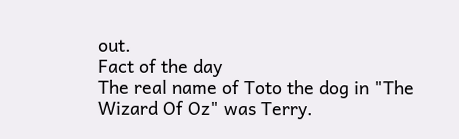out.
Fact of the day
The real name of Toto the dog in "The Wizard Of Oz" was Terry.